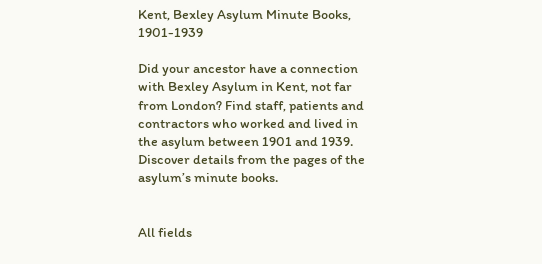Kent, Bexley Asylum Minute Books, 1901-1939

Did your ancestor have a connection with Bexley Asylum in Kent, not far from London? Find staff, patients and contractors who worked and lived in the asylum between 1901 and 1939. Discover details from the pages of the asylum’s minute books.


All fields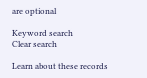are optional

Keyword search
Clear search

Learn about these records